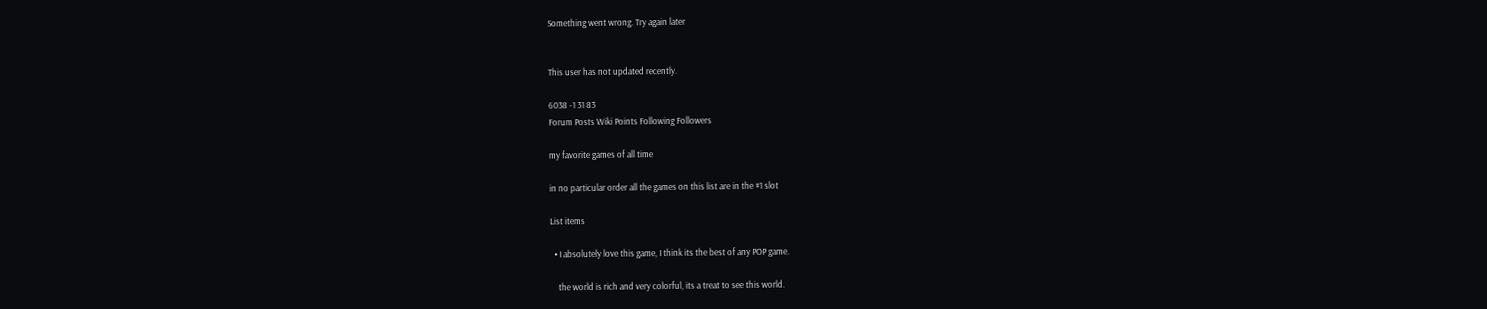Something went wrong. Try again later


This user has not updated recently.

6038 -1 31 83
Forum Posts Wiki Points Following Followers

my favorite games of all time

in no particular order all the games on this list are in the #1 slot

List items

  • I absolutely love this game, I think its the best of any POP game.

    the world is rich and very colorful, its a treat to see this world.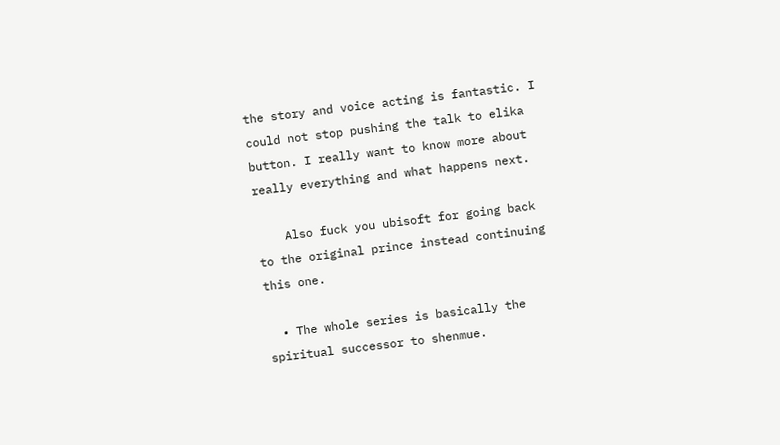the story and voice acting is fantastic. I could not stop pushing the talk to elika button. I really want to know more about really everything and what happens next.

    Also fuck you ubisoft for going back to the original prince instead continuing this one.

  • The whole series is basically the spiritual successor to shenmue.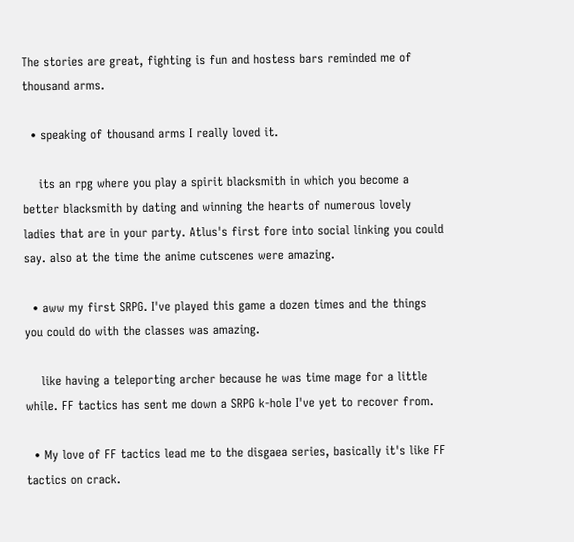The stories are great, fighting is fun and hostess bars reminded me of thousand arms.

  • speaking of thousand arms I really loved it.

    its an rpg where you play a spirit blacksmith in which you become a better blacksmith by dating and winning the hearts of numerous lovely ladies that are in your party. Atlus's first fore into social linking you could say. also at the time the anime cutscenes were amazing.

  • aww my first SRPG. I've played this game a dozen times and the things you could do with the classes was amazing.

    like having a teleporting archer because he was time mage for a little while. FF tactics has sent me down a SRPG k-hole I've yet to recover from.

  • My love of FF tactics lead me to the disgaea series, basically it's like FF tactics on crack.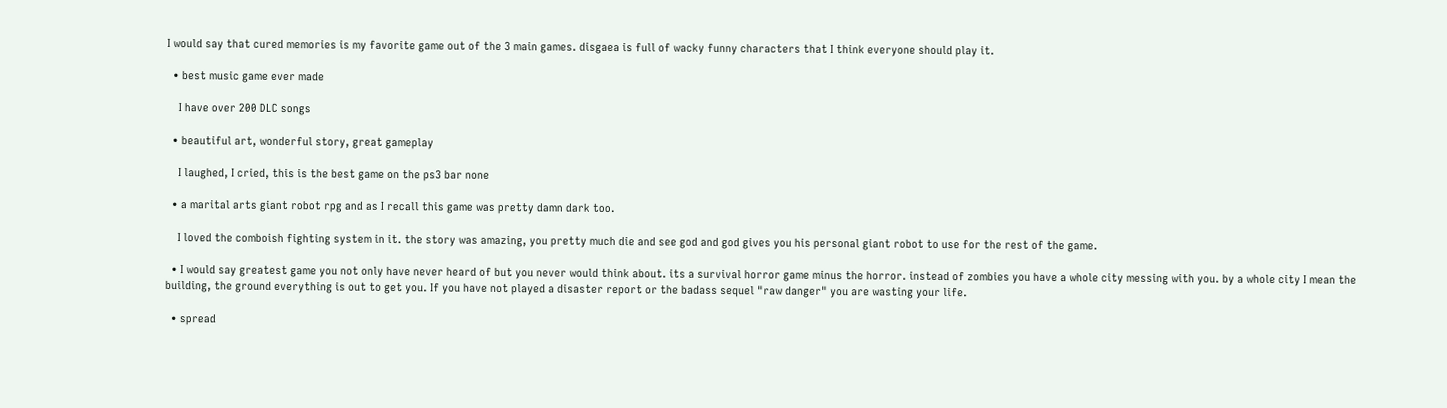I would say that cured memories is my favorite game out of the 3 main games. disgaea is full of wacky funny characters that I think everyone should play it.

  • best music game ever made

    I have over 200 DLC songs

  • beautiful art, wonderful story, great gameplay

    I laughed, I cried, this is the best game on the ps3 bar none

  • a marital arts giant robot rpg and as I recall this game was pretty damn dark too.

    I loved the comboish fighting system in it. the story was amazing, you pretty much die and see god and god gives you his personal giant robot to use for the rest of the game.

  • I would say greatest game you not only have never heard of but you never would think about. its a survival horror game minus the horror. instead of zombies you have a whole city messing with you. by a whole city I mean the building, the ground everything is out to get you. If you have not played a disaster report or the badass sequel "raw danger" you are wasting your life.

  • spread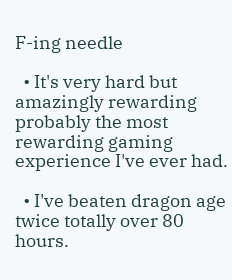F-ing needle

  • It's very hard but amazingly rewarding probably the most rewarding gaming experience I've ever had.

  • I've beaten dragon age twice totally over 80 hours.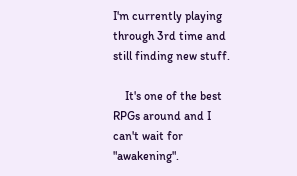I'm currently playing through 3rd time and still finding new stuff.

    It's one of the best RPGs around and I can't wait for "awakening".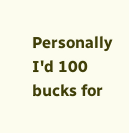Personally I'd 100 bucks for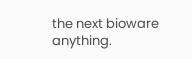the next bioware anything.